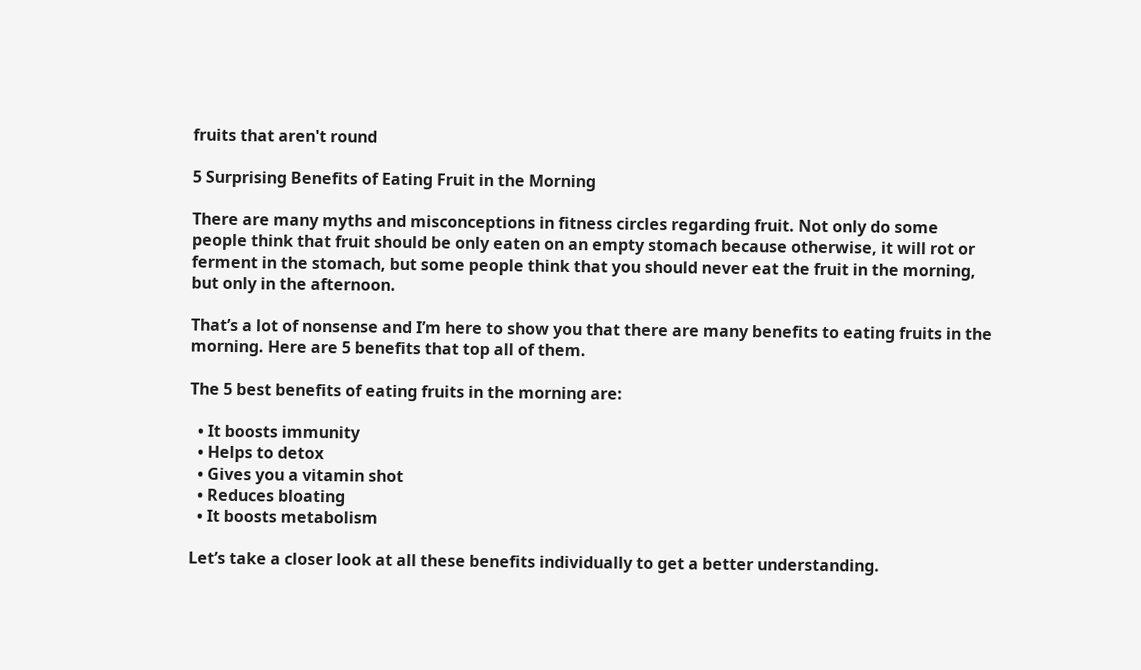fruits that aren't round

5 Surprising Benefits of Eating Fruit in the Morning

There are many myths and misconceptions in fitness circles regarding fruit. Not only do some people think that fruit should be only eaten on an empty stomach because otherwise, it will rot or ferment in the stomach, but some people think that you should never eat the fruit in the morning, but only in the afternoon.

That’s a lot of nonsense and I’m here to show you that there are many benefits to eating fruits in the morning. Here are 5 benefits that top all of them.

The 5 best benefits of eating fruits in the morning are:

  • It boosts immunity
  • Helps to detox
  • Gives you a vitamin shot
  • Reduces bloating
  • It boosts metabolism

Let’s take a closer look at all these benefits individually to get a better understanding.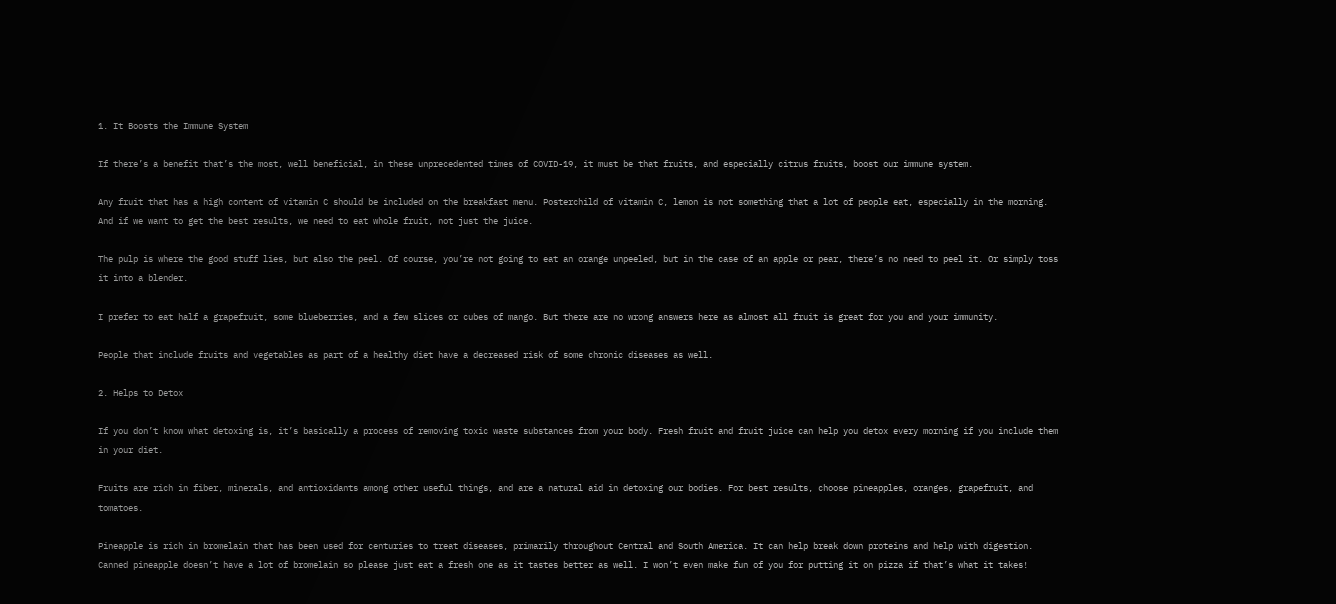1. It Boosts the Immune System

If there’s a benefit that’s the most, well beneficial, in these unprecedented times of COVID-19, it must be that fruits, and especially citrus fruits, boost our immune system.

Any fruit that has a high content of vitamin C should be included on the breakfast menu. Posterchild of vitamin C, lemon is not something that a lot of people eat, especially in the morning. And if we want to get the best results, we need to eat whole fruit, not just the juice.

The pulp is where the good stuff lies, but also the peel. Of course, you’re not going to eat an orange unpeeled, but in the case of an apple or pear, there’s no need to peel it. Or simply toss it into a blender.

I prefer to eat half a grapefruit, some blueberries, and a few slices or cubes of mango. But there are no wrong answers here as almost all fruit is great for you and your immunity.

People that include fruits and vegetables as part of a healthy diet have a decreased risk of some chronic diseases as well.

2. Helps to Detox

If you don’t know what detoxing is, it’s basically a process of removing toxic waste substances from your body. Fresh fruit and fruit juice can help you detox every morning if you include them in your diet.

Fruits are rich in fiber, minerals, and antioxidants among other useful things, and are a natural aid in detoxing our bodies. For best results, choose pineapples, oranges, grapefruit, and tomatoes.

Pineapple is rich in bromelain that has been used for centuries to treat diseases, primarily throughout Central and South America. It can help break down proteins and help with digestion. Canned pineapple doesn’t have a lot of bromelain so please just eat a fresh one as it tastes better as well. I won’t even make fun of you for putting it on pizza if that’s what it takes!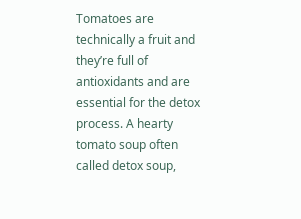Tomatoes are technically a fruit and they’re full of antioxidants and are essential for the detox process. A hearty tomato soup often called detox soup,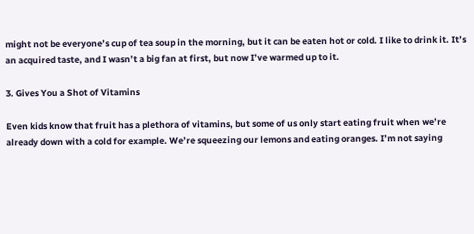might not be everyone’s cup of tea soup in the morning, but it can be eaten hot or cold. I like to drink it. It’s an acquired taste, and I wasn’t a big fan at first, but now I’ve warmed up to it.

3. Gives You a Shot of Vitamins

Even kids know that fruit has a plethora of vitamins, but some of us only start eating fruit when we’re already down with a cold for example. We’re squeezing our lemons and eating oranges. I’m not saying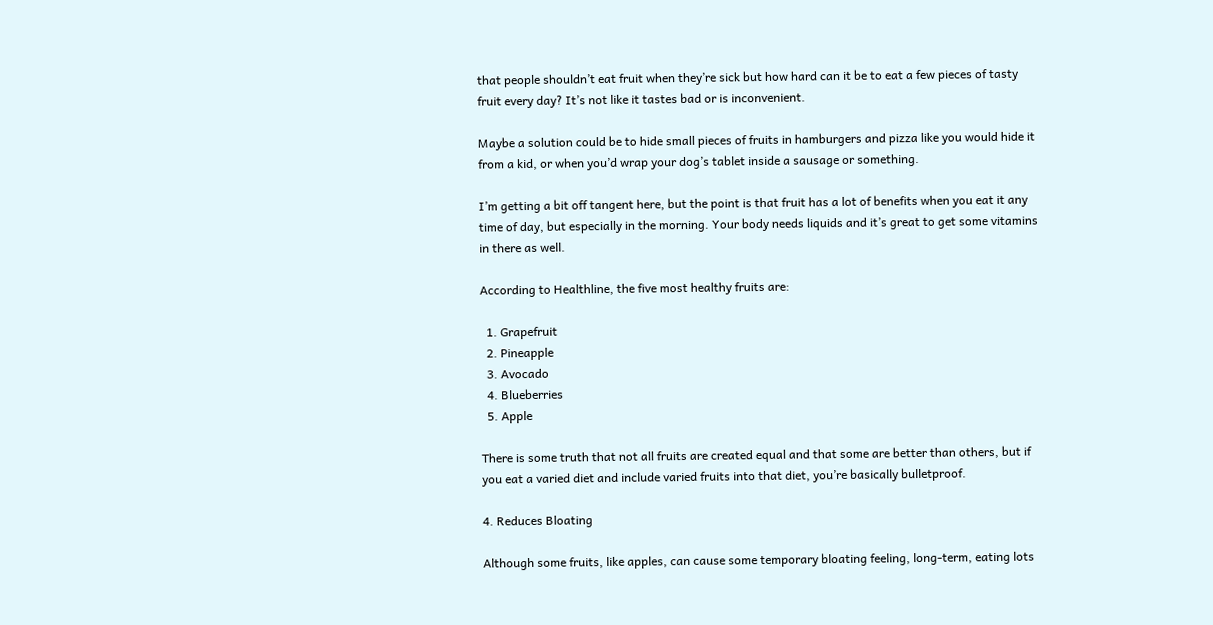that people shouldn’t eat fruit when they’re sick but how hard can it be to eat a few pieces of tasty fruit every day? It’s not like it tastes bad or is inconvenient.

Maybe a solution could be to hide small pieces of fruits in hamburgers and pizza like you would hide it from a kid, or when you’d wrap your dog’s tablet inside a sausage or something.

I’m getting a bit off tangent here, but the point is that fruit has a lot of benefits when you eat it any time of day, but especially in the morning. Your body needs liquids and it’s great to get some vitamins in there as well.

According to Healthline, the five most healthy fruits are:

  1. Grapefruit
  2. Pineapple
  3. Avocado
  4. Blueberries
  5. Apple

There is some truth that not all fruits are created equal and that some are better than others, but if you eat a varied diet and include varied fruits into that diet, you’re basically bulletproof.

4. Reduces Bloating

Although some fruits, like apples, can cause some temporary bloating feeling, long-term, eating lots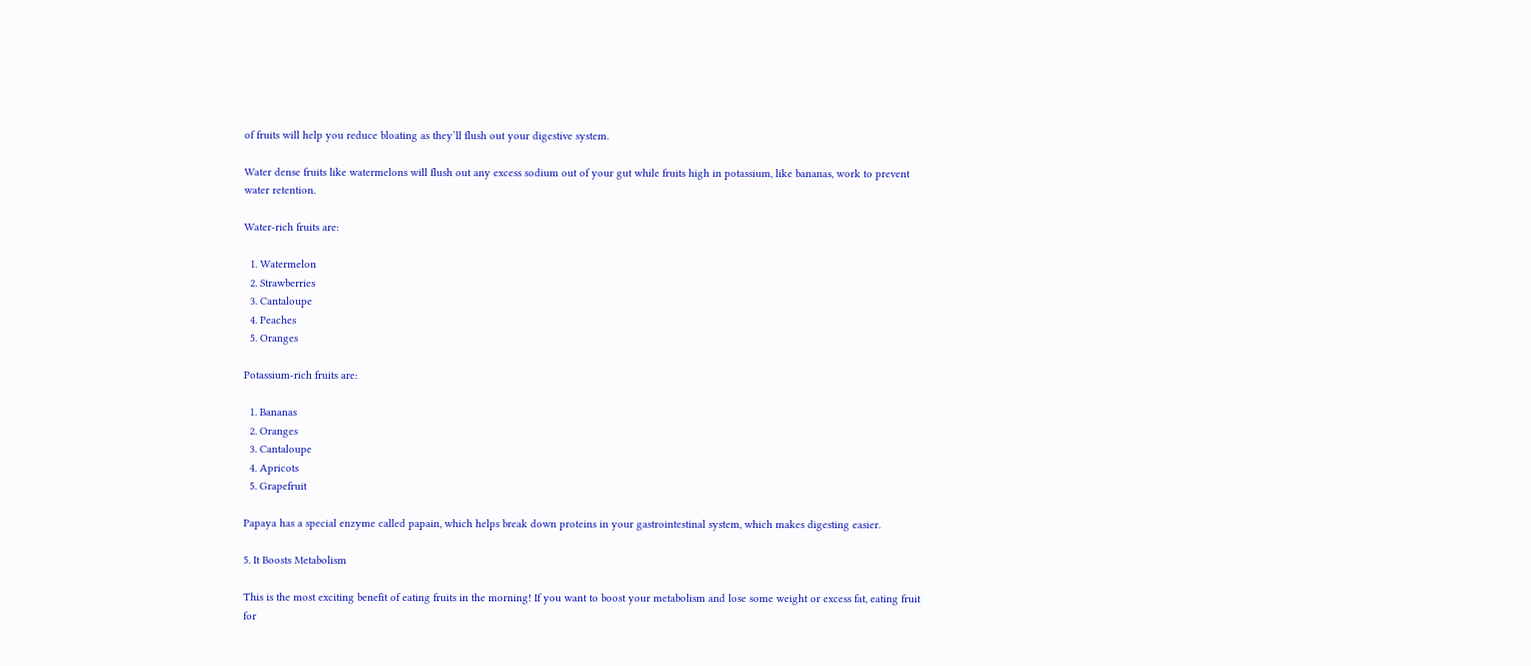of fruits will help you reduce bloating as they’ll flush out your digestive system.

Water dense fruits like watermelons will flush out any excess sodium out of your gut while fruits high in potassium, like bananas, work to prevent water retention.

Water-rich fruits are:

  1. Watermelon
  2. Strawberries
  3. Cantaloupe
  4. Peaches
  5. Oranges

Potassium-rich fruits are:

  1. Bananas
  2. Oranges
  3. Cantaloupe
  4. Apricots
  5. Grapefruit

Papaya has a special enzyme called papain, which helps break down proteins in your gastrointestinal system, which makes digesting easier.

5. It Boosts Metabolism

This is the most exciting benefit of eating fruits in the morning! If you want to boost your metabolism and lose some weight or excess fat, eating fruit for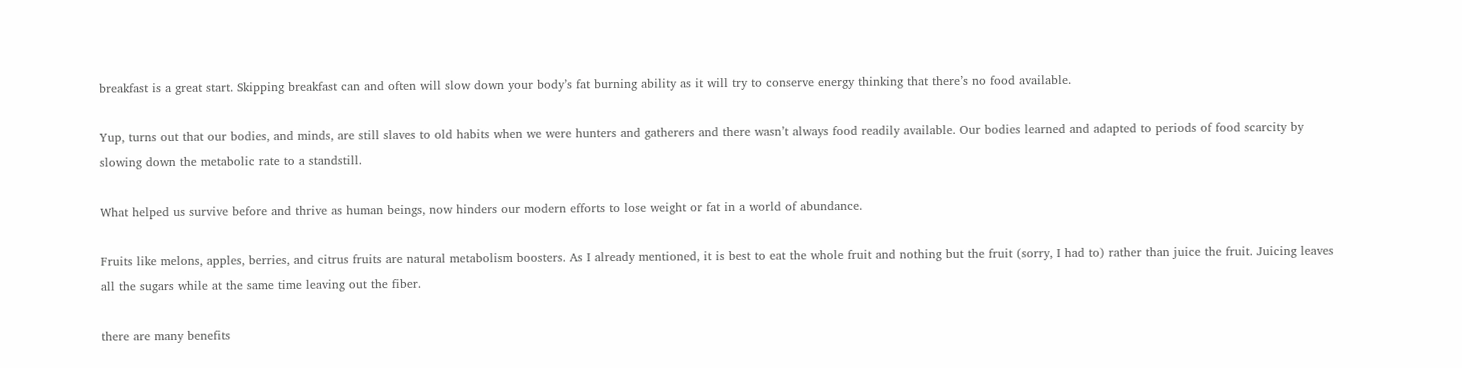breakfast is a great start. Skipping breakfast can and often will slow down your body’s fat burning ability as it will try to conserve energy thinking that there’s no food available.

Yup, turns out that our bodies, and minds, are still slaves to old habits when we were hunters and gatherers and there wasn’t always food readily available. Our bodies learned and adapted to periods of food scarcity by slowing down the metabolic rate to a standstill.

What helped us survive before and thrive as human beings, now hinders our modern efforts to lose weight or fat in a world of abundance.

Fruits like melons, apples, berries, and citrus fruits are natural metabolism boosters. As I already mentioned, it is best to eat the whole fruit and nothing but the fruit (sorry, I had to) rather than juice the fruit. Juicing leaves all the sugars while at the same time leaving out the fiber.

there are many benefits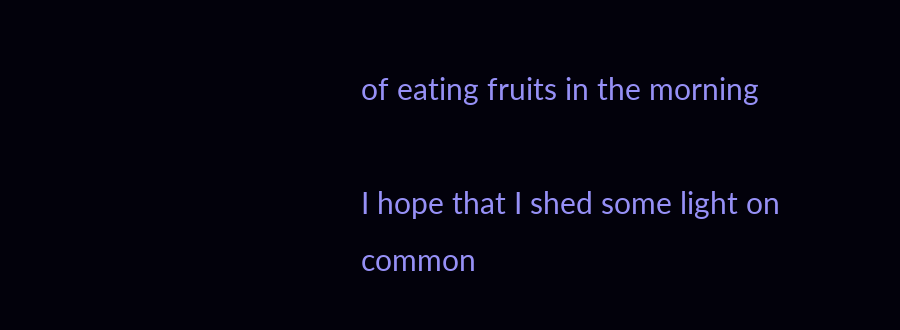of eating fruits in the morning

I hope that I shed some light on common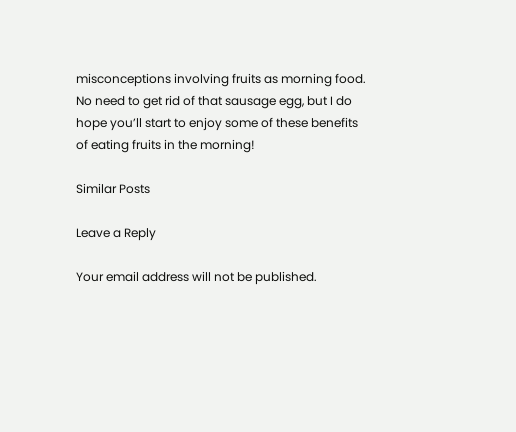misconceptions involving fruits as morning food. No need to get rid of that sausage egg, but I do hope you’ll start to enjoy some of these benefits of eating fruits in the morning!

Similar Posts

Leave a Reply

Your email address will not be published.